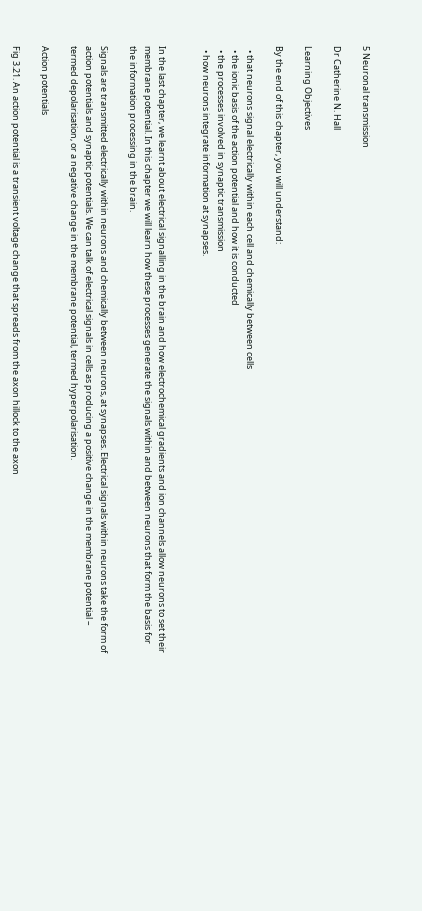5 Neuronal transmission

Dr Catherine N. Hall

Learning Objectives

By the end of this chapter, you will understand:

  • that neurons signal electrically within each cell and chemically between cells
  • the ionic basis of the action potential and how it is conducted
  • the processes involved in synaptic transmission
  • how neurons integrate information at synapses.


In the last chapter, we learnt about electrical signalling in the brain and how electrochemical gradients and ion channels allow neurons to set their membrane potential. In this chapter we will learn how these processes generate the signals within and between neurons that form the basis for the information processing in the brain.

Signals are transmitted electrically within neurons and chemically between neurons, at synapses. Electrical signals within neurons take the form of action potentials and synaptic potentials. We can talk of electrical signals in cells as producing a positive change in the membrane potential –  termed depolarisation, or a negative change in the membrane potential, termed hyperpolarisation.

Action potentials

Fig 3.21. An action potential is a transient voltage change that spreads from the axon hillock to the axon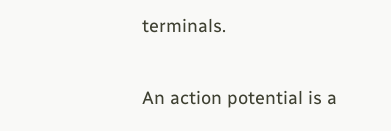terminals.

An action potential is a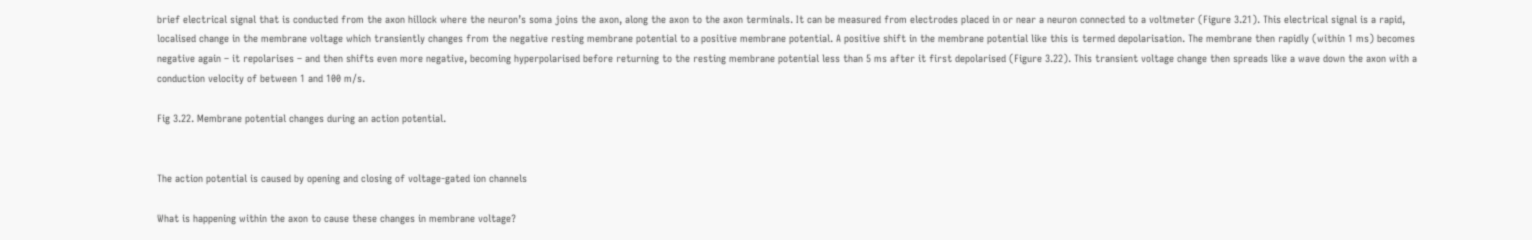brief electrical signal that is conducted from the axon hillock where the neuron’s soma joins the axon, along the axon to the axon terminals. It can be measured from electrodes placed in or near a neuron connected to a voltmeter (Figure 3.21). This electrical signal is a rapid, localised change in the membrane voltage which transiently changes from the negative resting membrane potential to a positive membrane potential. A positive shift in the membrane potential like this is termed depolarisation. The membrane then rapidly (within 1 ms) becomes negative again – it repolarises – and then shifts even more negative, becoming hyperpolarised before returning to the resting membrane potential less than 5 ms after it first depolarised (Figure 3.22). This transient voltage change then spreads like a wave down the axon with a conduction velocity of between 1 and 100 m/s.

Fig 3.22. Membrane potential changes during an action potential.


The action potential is caused by opening and closing of voltage-gated ion channels

What is happening within the axon to cause these changes in membrane voltage?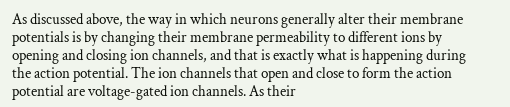As discussed above, the way in which neurons generally alter their membrane potentials is by changing their membrane permeability to different ions by opening and closing ion channels, and that is exactly what is happening during the action potential. The ion channels that open and close to form the action potential are voltage-gated ion channels. As their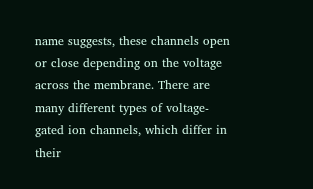name suggests, these channels open or close depending on the voltage across the membrane. There are many different types of voltage-gated ion channels, which differ in their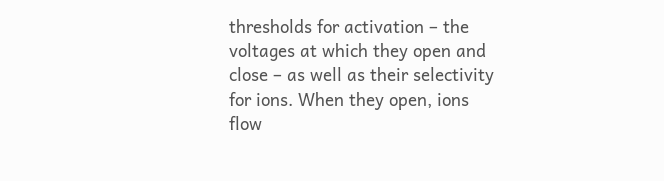thresholds for activation – the voltages at which they open and close – as well as their selectivity for ions. When they open, ions flow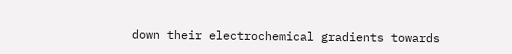down their electrochemical gradients towards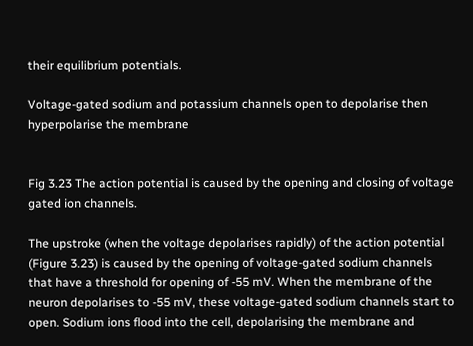their equilibrium potentials.

Voltage-gated sodium and potassium channels open to depolarise then hyperpolarise the membrane


Fig 3.23 The action potential is caused by the opening and closing of voltage gated ion channels.

The upstroke (when the voltage depolarises rapidly) of the action potential (Figure 3.23) is caused by the opening of voltage-gated sodium channels that have a threshold for opening of -55 mV. When the membrane of the neuron depolarises to -55 mV, these voltage-gated sodium channels start to open. Sodium ions flood into the cell, depolarising the membrane and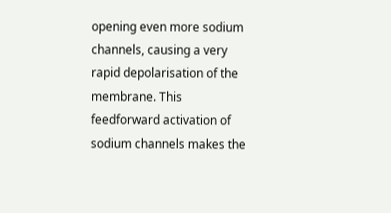opening even more sodium channels, causing a very rapid depolarisation of the membrane. This feedforward activation of sodium channels makes the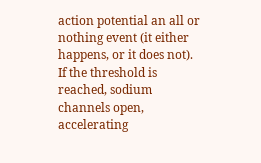action potential an all or nothing event (it either happens, or it does not). If the threshold is reached, sodium channels open, accelerating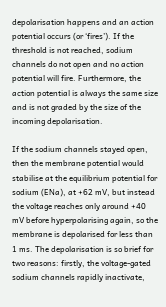depolarisation happens and an action potential occurs (or ‘fires’). If the threshold is not reached, sodium channels do not open and no action potential will fire. Furthermore, the action potential is always the same size and is not graded by the size of the incoming depolarisation.

If the sodium channels stayed open, then the membrane potential would stabilise at the equilibrium potential for sodium (ENa), at +62 mV, but instead the voltage reaches only around +40 mV before hyperpolarising again, so the membrane is depolarised for less than 1 ms. The depolarisation is so brief for two reasons: firstly, the voltage-gated sodium channels rapidly inactivate,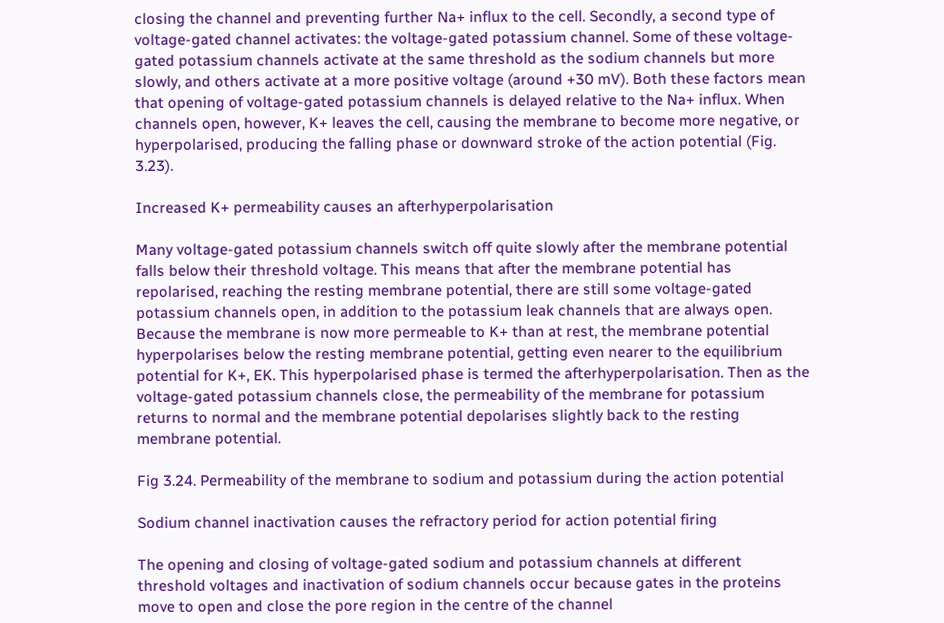closing the channel and preventing further Na+ influx to the cell. Secondly, a second type of voltage-gated channel activates: the voltage-gated potassium channel. Some of these voltage-gated potassium channels activate at the same threshold as the sodium channels but more slowly, and others activate at a more positive voltage (around +30 mV). Both these factors mean that opening of voltage-gated potassium channels is delayed relative to the Na+ influx. When channels open, however, K+ leaves the cell, causing the membrane to become more negative, or hyperpolarised, producing the falling phase or downward stroke of the action potential (Fig. 3.23).

Increased K+ permeability causes an afterhyperpolarisation

Many voltage-gated potassium channels switch off quite slowly after the membrane potential falls below their threshold voltage. This means that after the membrane potential has repolarised, reaching the resting membrane potential, there are still some voltage-gated potassium channels open, in addition to the potassium leak channels that are always open. Because the membrane is now more permeable to K+ than at rest, the membrane potential hyperpolarises below the resting membrane potential, getting even nearer to the equilibrium potential for K+, EK. This hyperpolarised phase is termed the afterhyperpolarisation. Then as the voltage-gated potassium channels close, the permeability of the membrane for potassium returns to normal and the membrane potential depolarises slightly back to the resting membrane potential.

Fig 3.24. Permeability of the membrane to sodium and potassium during the action potential

Sodium channel inactivation causes the refractory period for action potential firing

The opening and closing of voltage-gated sodium and potassium channels at different threshold voltages and inactivation of sodium channels occur because gates in the proteins move to open and close the pore region in the centre of the channel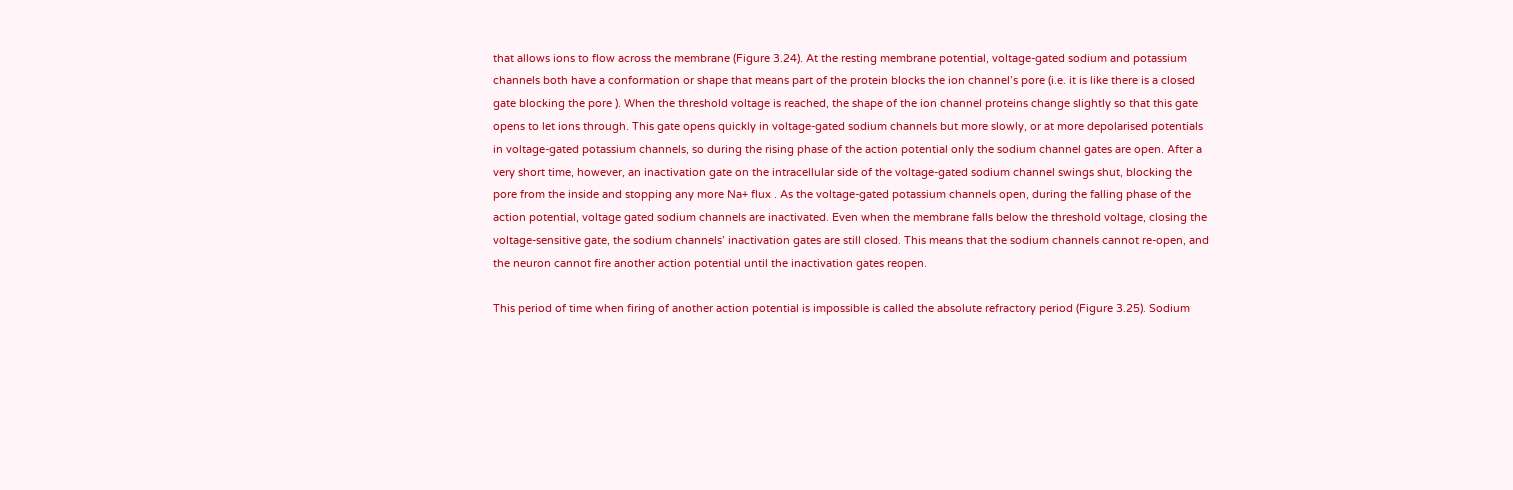that allows ions to flow across the membrane (Figure 3.24). At the resting membrane potential, voltage-gated sodium and potassium channels both have a conformation or shape that means part of the protein blocks the ion channel’s pore (i.e. it is like there is a closed gate blocking the pore ). When the threshold voltage is reached, the shape of the ion channel proteins change slightly so that this gate opens to let ions through. This gate opens quickly in voltage-gated sodium channels but more slowly, or at more depolarised potentials in voltage-gated potassium channels, so during the rising phase of the action potential only the sodium channel gates are open. After a very short time, however, an inactivation gate on the intracellular side of the voltage-gated sodium channel swings shut, blocking the pore from the inside and stopping any more Na+ flux . As the voltage-gated potassium channels open, during the falling phase of the action potential, voltage gated sodium channels are inactivated. Even when the membrane falls below the threshold voltage, closing the voltage-sensitive gate, the sodium channels’ inactivation gates are still closed. This means that the sodium channels cannot re-open, and the neuron cannot fire another action potential until the inactivation gates reopen.

This period of time when firing of another action potential is impossible is called the absolute refractory period (Figure 3.25). Sodium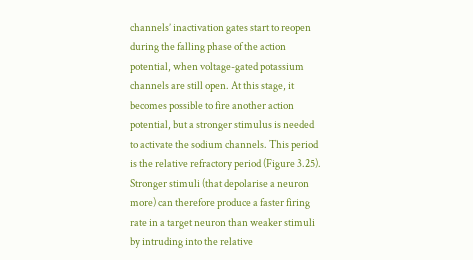channels’ inactivation gates start to reopen during the falling phase of the action potential, when voltage-gated potassium channels are still open. At this stage, it becomes possible to fire another action potential, but a stronger stimulus is needed to activate the sodium channels. This period is the relative refractory period (Figure 3.25). Stronger stimuli (that depolarise a neuron more) can therefore produce a faster firing rate in a target neuron than weaker stimuli by intruding into the relative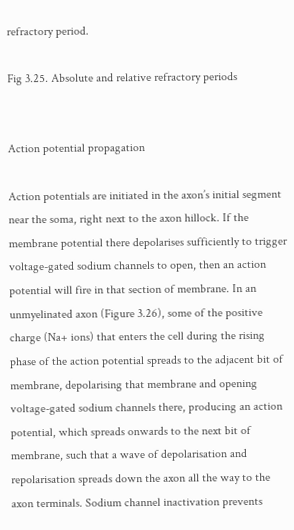refractory period.

Fig 3.25. Absolute and relative refractory periods


Action potential propagation

Action potentials are initiated in the axon’s initial segment near the soma, right next to the axon hillock. If the membrane potential there depolarises sufficiently to trigger voltage-gated sodium channels to open, then an action potential will fire in that section of membrane. In an unmyelinated axon (Figure 3.26), some of the positive charge (Na+ ions) that enters the cell during the rising phase of the action potential spreads to the adjacent bit of membrane, depolarising that membrane and opening voltage-gated sodium channels there, producing an action potential, which spreads onwards to the next bit of membrane, such that a wave of depolarisation and repolarisation spreads down the axon all the way to the axon terminals. Sodium channel inactivation prevents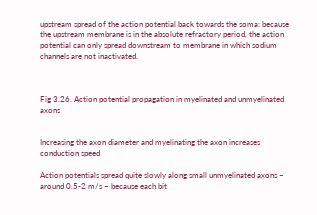upstream spread of the action potential back towards the soma: because the upstream membrane is in the absolute refractory period, the action potential can only spread downstream to membrane in which sodium channels are not inactivated.



Fig 3.26. Action potential propagation in myelinated and unmyelinated axons


Increasing the axon diameter and myelinating the axon increases conduction speed

Action potentials spread quite slowly along small unmyelinated axons – around 0.5-2 m/s – because each bit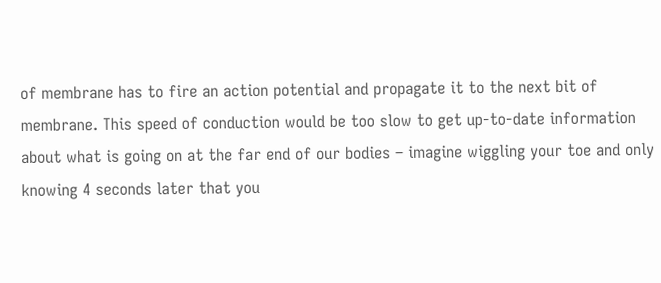of membrane has to fire an action potential and propagate it to the next bit of membrane. This speed of conduction would be too slow to get up-to-date information about what is going on at the far end of our bodies – imagine wiggling your toe and only knowing 4 seconds later that you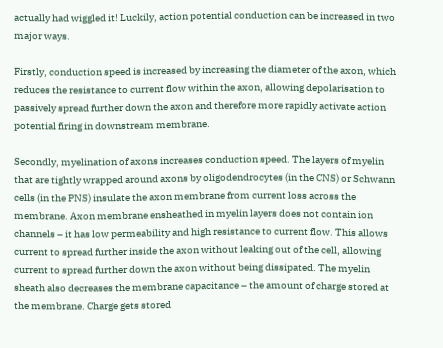actually had wiggled it! Luckily, action potential conduction can be increased in two major ways.

Firstly, conduction speed is increased by increasing the diameter of the axon, which reduces the resistance to current flow within the axon, allowing depolarisation to passively spread further down the axon and therefore more rapidly activate action potential firing in downstream membrane.

Secondly, myelination of axons increases conduction speed. The layers of myelin that are tightly wrapped around axons by oligodendrocytes (in the CNS) or Schwann cells (in the PNS) insulate the axon membrane from current loss across the membrane. Axon membrane ensheathed in myelin layers does not contain ion channels – it has low permeability and high resistance to current flow. This allows current to spread further inside the axon without leaking out of the cell, allowing current to spread further down the axon without being dissipated. The myelin sheath also decreases the membrane capacitance – the amount of charge stored at the membrane. Charge gets stored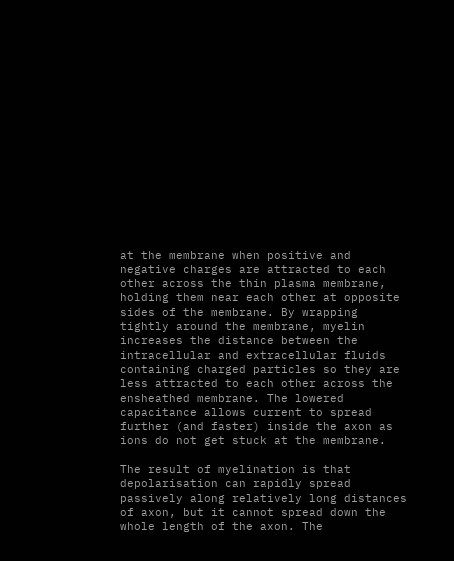at the membrane when positive and negative charges are attracted to each other across the thin plasma membrane, holding them near each other at opposite sides of the membrane. By wrapping tightly around the membrane, myelin increases the distance between the intracellular and extracellular fluids containing charged particles so they are less attracted to each other across the ensheathed membrane. The lowered capacitance allows current to spread further (and faster) inside the axon as ions do not get stuck at the membrane.

The result of myelination is that depolarisation can rapidly spread passively along relatively long distances of axon, but it cannot spread down the whole length of the axon. The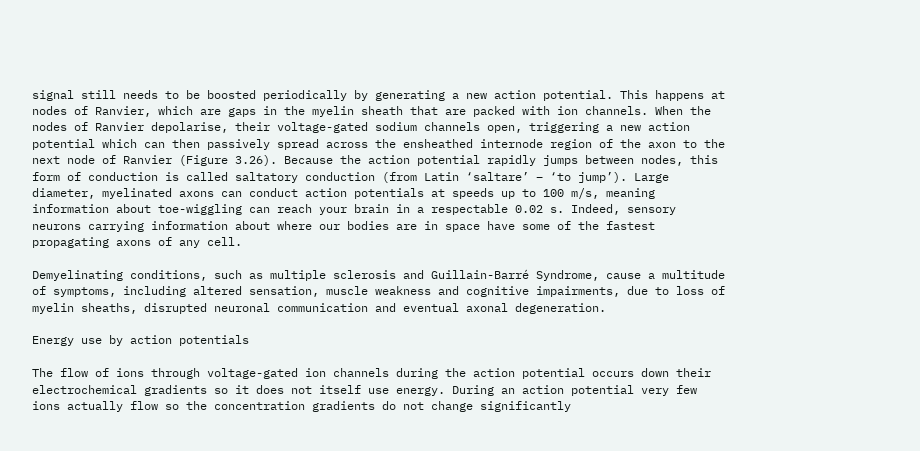signal still needs to be boosted periodically by generating a new action potential. This happens at nodes of Ranvier, which are gaps in the myelin sheath that are packed with ion channels. When the nodes of Ranvier depolarise, their voltage-gated sodium channels open, triggering a new action potential which can then passively spread across the ensheathed internode region of the axon to the next node of Ranvier (Figure 3.26). Because the action potential rapidly jumps between nodes, this form of conduction is called saltatory conduction (from Latin ‘saltare’ – ‘to jump’). Large diameter, myelinated axons can conduct action potentials at speeds up to 100 m/s, meaning information about toe-wiggling can reach your brain in a respectable 0.02 s. Indeed, sensory neurons carrying information about where our bodies are in space have some of the fastest propagating axons of any cell.

Demyelinating conditions, such as multiple sclerosis and Guillain-Barré Syndrome, cause a multitude of symptoms, including altered sensation, muscle weakness and cognitive impairments, due to loss of myelin sheaths, disrupted neuronal communication and eventual axonal degeneration.

Energy use by action potentials

The flow of ions through voltage-gated ion channels during the action potential occurs down their electrochemical gradients so it does not itself use energy. During an action potential very few ions actually flow so the concentration gradients do not change significantly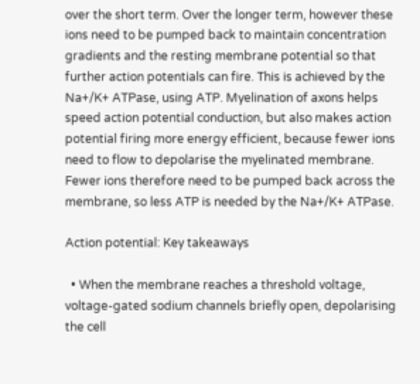over the short term. Over the longer term, however these ions need to be pumped back to maintain concentration gradients and the resting membrane potential so that further action potentials can fire. This is achieved by the Na+/K+ ATPase, using ATP. Myelination of axons helps speed action potential conduction, but also makes action potential firing more energy efficient, because fewer ions need to flow to depolarise the myelinated membrane. Fewer ions therefore need to be pumped back across the membrane, so less ATP is needed by the Na+/K+ ATPase.

Action potential: Key takeaways

  • When the membrane reaches a threshold voltage, voltage-gated sodium channels briefly open, depolarising the cell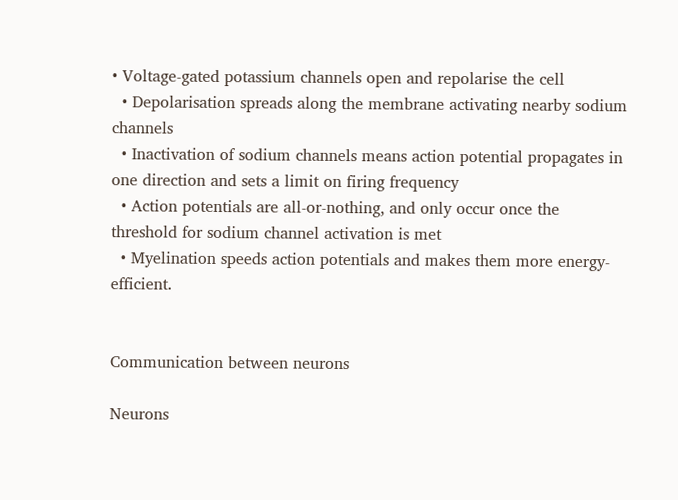• Voltage-gated potassium channels open and repolarise the cell
  • Depolarisation spreads along the membrane activating nearby sodium channels
  • Inactivation of sodium channels means action potential propagates in one direction and sets a limit on firing frequency
  • Action potentials are all-or-nothing, and only occur once the threshold for sodium channel activation is met
  • Myelination speeds action potentials and makes them more energy-efficient.


Communication between neurons

Neurons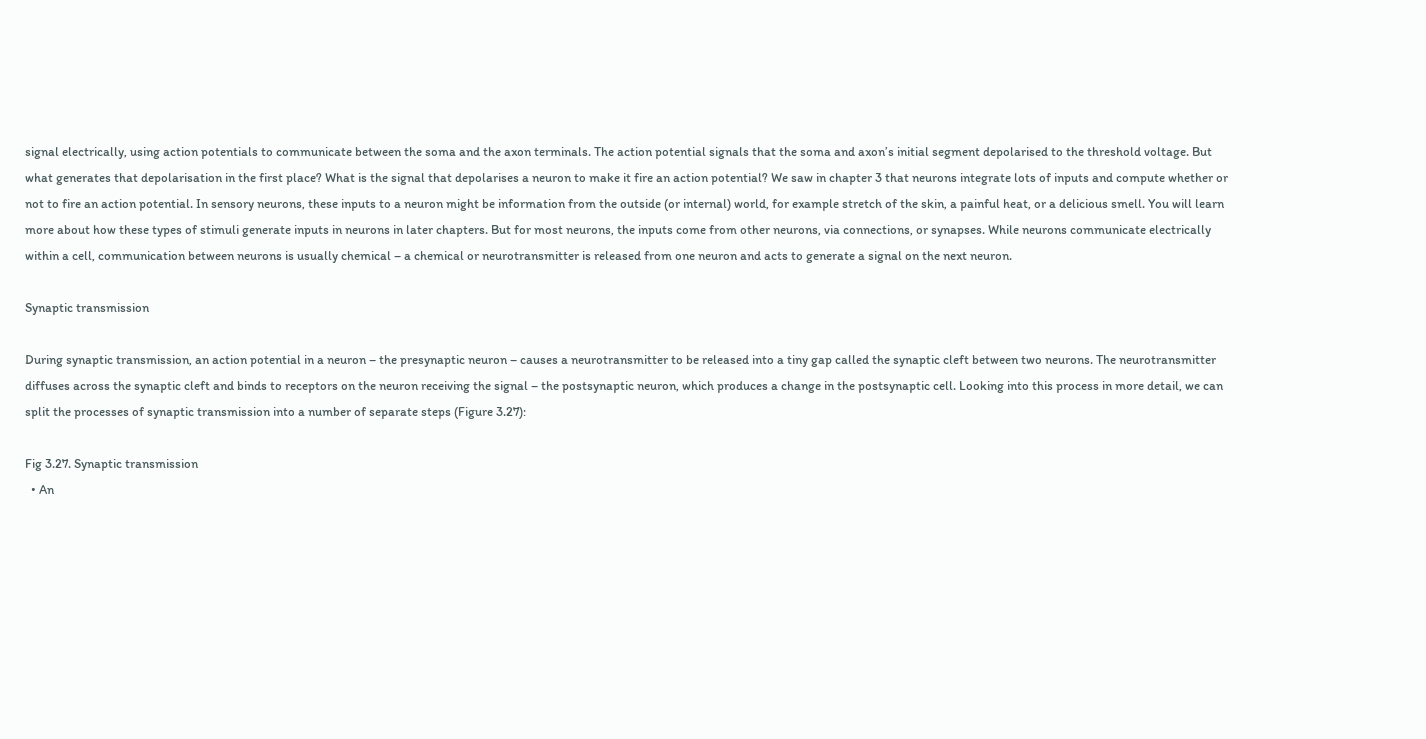signal electrically, using action potentials to communicate between the soma and the axon terminals. The action potential signals that the soma and axon’s initial segment depolarised to the threshold voltage. But what generates that depolarisation in the first place? What is the signal that depolarises a neuron to make it fire an action potential? We saw in chapter 3 that neurons integrate lots of inputs and compute whether or not to fire an action potential. In sensory neurons, these inputs to a neuron might be information from the outside (or internal) world, for example stretch of the skin, a painful heat, or a delicious smell. You will learn more about how these types of stimuli generate inputs in neurons in later chapters. But for most neurons, the inputs come from other neurons, via connections, or synapses. While neurons communicate electrically within a cell, communication between neurons is usually chemical – a chemical or neurotransmitter is released from one neuron and acts to generate a signal on the next neuron.

Synaptic transmission

During synaptic transmission, an action potential in a neuron – the presynaptic neuron – causes a neurotransmitter to be released into a tiny gap called the synaptic cleft between two neurons. The neurotransmitter diffuses across the synaptic cleft and binds to receptors on the neuron receiving the signal – the postsynaptic neuron, which produces a change in the postsynaptic cell. Looking into this process in more detail, we can split the processes of synaptic transmission into a number of separate steps (Figure 3.27):

Fig 3.27. Synaptic transmission
  • An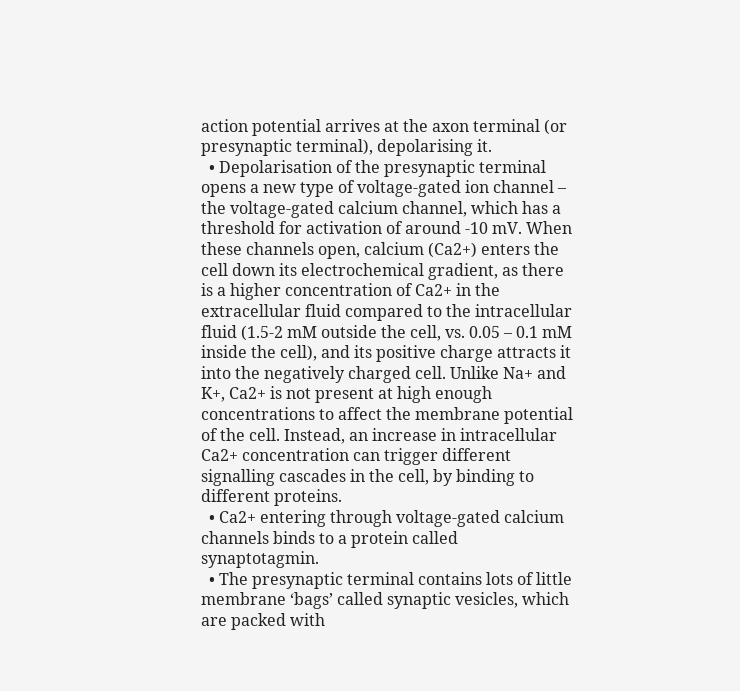action potential arrives at the axon terminal (or presynaptic terminal), depolarising it.
  • Depolarisation of the presynaptic terminal opens a new type of voltage-gated ion channel – the voltage-gated calcium channel, which has a threshold for activation of around -10 mV. When these channels open, calcium (Ca2+) enters the cell down its electrochemical gradient, as there is a higher concentration of Ca2+ in the extracellular fluid compared to the intracellular fluid (1.5-2 mM outside the cell, vs. 0.05 – 0.1 mM inside the cell), and its positive charge attracts it into the negatively charged cell. Unlike Na+ and K+, Ca2+ is not present at high enough concentrations to affect the membrane potential of the cell. Instead, an increase in intracellular Ca2+ concentration can trigger different signalling cascades in the cell, by binding to different proteins.
  • Ca2+ entering through voltage-gated calcium channels binds to a protein called synaptotagmin.
  • The presynaptic terminal contains lots of little membrane ‘bags’ called synaptic vesicles, which are packed with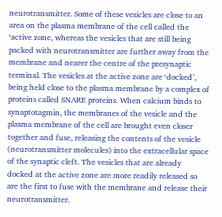neurotransmitter. Some of these vesicles are close to an area on the plasma membrane of the cell called the ‘active zone, whereas the vesicles that are still being packed with neurotransmitter are further away from the membrane and nearer the centre of the presynaptic terminal. The vesicles at the active zone are ‘docked’, being held close to the plasma membrane by a complex of proteins called SNARE proteins. When calcium binds to synaptotagmin, the membranes of the vesicle and the plasma membrane of the cell are brought even closer together and fuse, releasing the contents of the vesicle (neurotransmitter molecules) into the extracellular space of the synaptic cleft. The vesicles that are already docked at the active zone are more readily released so are the first to fuse with the membrane and release their neurotransmitter.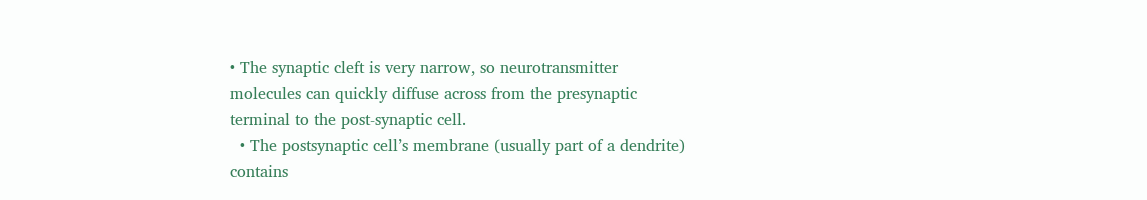• The synaptic cleft is very narrow, so neurotransmitter molecules can quickly diffuse across from the presynaptic terminal to the post-synaptic cell.
  • The postsynaptic cell’s membrane (usually part of a dendrite) contains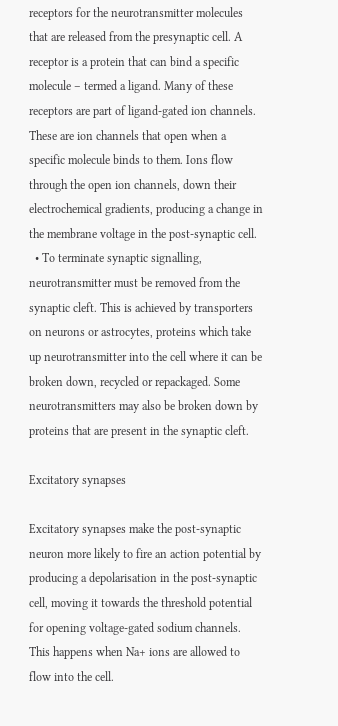receptors for the neurotransmitter molecules that are released from the presynaptic cell. A receptor is a protein that can bind a specific molecule – termed a ligand. Many of these receptors are part of ligand-gated ion channels. These are ion channels that open when a specific molecule binds to them. Ions flow through the open ion channels, down their electrochemical gradients, producing a change in the membrane voltage in the post-synaptic cell.
  • To terminate synaptic signalling, neurotransmitter must be removed from the synaptic cleft. This is achieved by transporters on neurons or astrocytes, proteins which take up neurotransmitter into the cell where it can be broken down, recycled or repackaged. Some neurotransmitters may also be broken down by proteins that are present in the synaptic cleft.

Excitatory synapses

Excitatory synapses make the post-synaptic neuron more likely to fire an action potential by producing a depolarisation in the post-synaptic cell, moving it towards the threshold potential for opening voltage-gated sodium channels. This happens when Na+ ions are allowed to flow into the cell.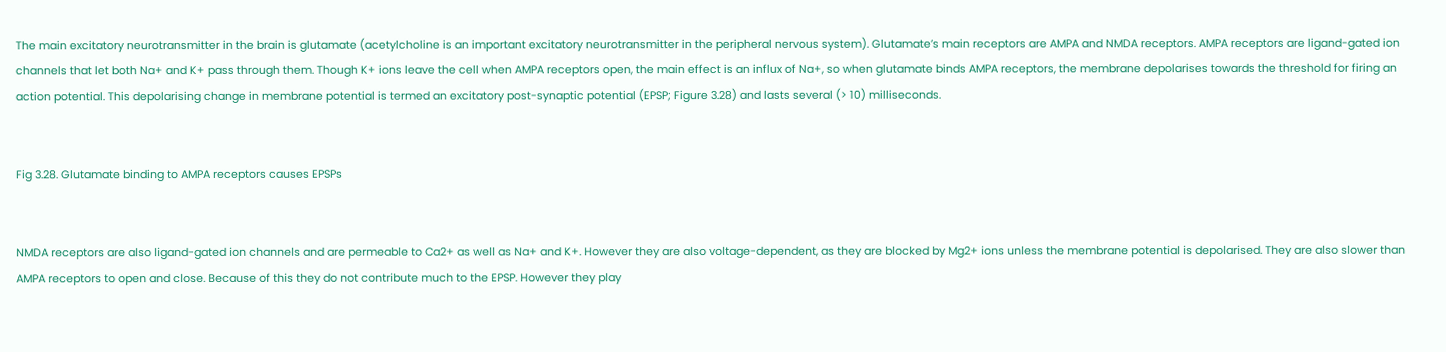The main excitatory neurotransmitter in the brain is glutamate (acetylcholine is an important excitatory neurotransmitter in the peripheral nervous system). Glutamate’s main receptors are AMPA and NMDA receptors. AMPA receptors are ligand-gated ion channels that let both Na+ and K+ pass through them. Though K+ ions leave the cell when AMPA receptors open, the main effect is an influx of Na+, so when glutamate binds AMPA receptors, the membrane depolarises towards the threshold for firing an action potential. This depolarising change in membrane potential is termed an excitatory post-synaptic potential (EPSP; Figure 3.28) and lasts several (> 10) milliseconds.


Fig 3.28. Glutamate binding to AMPA receptors causes EPSPs


NMDA receptors are also ligand-gated ion channels and are permeable to Ca2+ as well as Na+ and K+. However they are also voltage-dependent, as they are blocked by Mg2+ ions unless the membrane potential is depolarised. They are also slower than AMPA receptors to open and close. Because of this they do not contribute much to the EPSP. However they play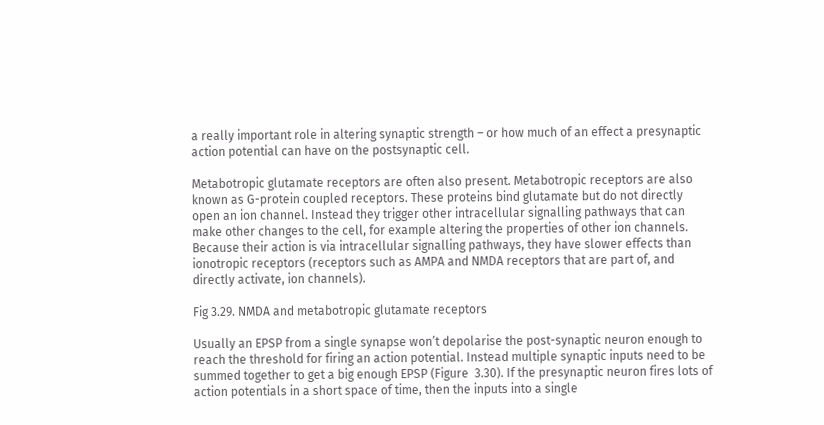a really important role in altering synaptic strength – or how much of an effect a presynaptic action potential can have on the postsynaptic cell.

Metabotropic glutamate receptors are often also present. Metabotropic receptors are also known as G-protein coupled receptors. These proteins bind glutamate but do not directly open an ion channel. Instead they trigger other intracellular signalling pathways that can make other changes to the cell, for example altering the properties of other ion channels. Because their action is via intracellular signalling pathways, they have slower effects than ionotropic receptors (receptors such as AMPA and NMDA receptors that are part of, and directly activate, ion channels).

Fig 3.29. NMDA and metabotropic glutamate receptors

Usually an EPSP from a single synapse won’t depolarise the post-synaptic neuron enough to reach the threshold for firing an action potential. Instead multiple synaptic inputs need to be summed together to get a big enough EPSP (Figure  3.30). If the presynaptic neuron fires lots of action potentials in a short space of time, then the inputs into a single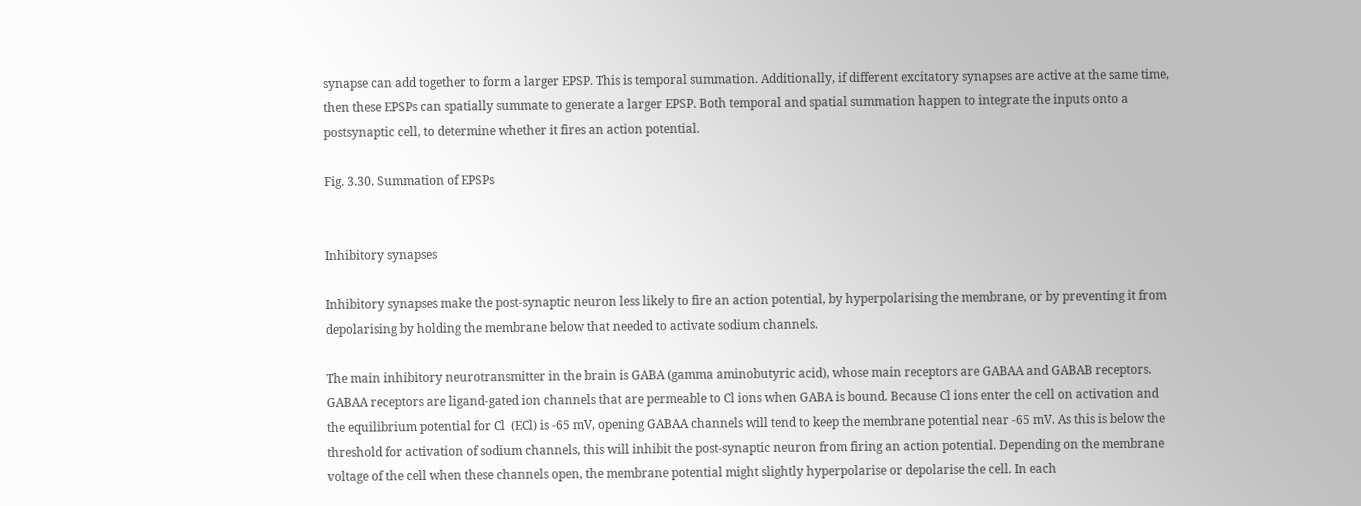synapse can add together to form a larger EPSP. This is temporal summation. Additionally, if different excitatory synapses are active at the same time, then these EPSPs can spatially summate to generate a larger EPSP. Both temporal and spatial summation happen to integrate the inputs onto a postsynaptic cell, to determine whether it fires an action potential.

Fig. 3.30. Summation of EPSPs


Inhibitory synapses

Inhibitory synapses make the post-synaptic neuron less likely to fire an action potential, by hyperpolarising the membrane, or by preventing it from depolarising by holding the membrane below that needed to activate sodium channels.

The main inhibitory neurotransmitter in the brain is GABA (gamma aminobutyric acid), whose main receptors are GABAA and GABAB receptors. GABAA receptors are ligand-gated ion channels that are permeable to Cl ions when GABA is bound. Because Cl ions enter the cell on activation and the equilibrium potential for Cl  (ECl) is -65 mV, opening GABAA channels will tend to keep the membrane potential near -65 mV. As this is below the threshold for activation of sodium channels, this will inhibit the post-synaptic neuron from firing an action potential. Depending on the membrane voltage of the cell when these channels open, the membrane potential might slightly hyperpolarise or depolarise the cell. In each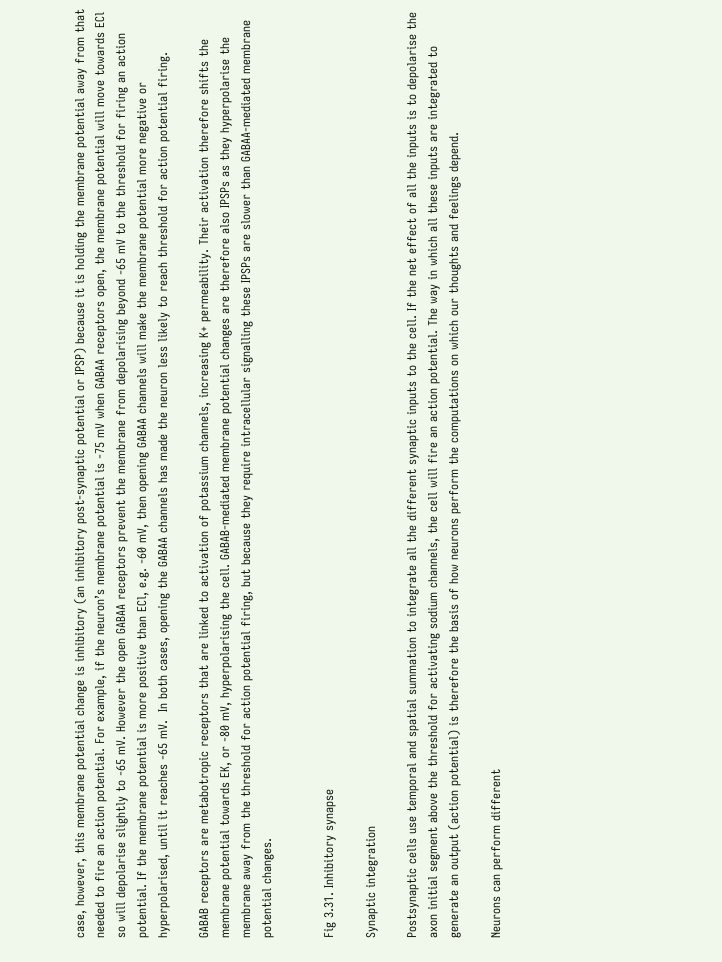case, however, this membrane potential change is inhibitory (an inhibitory post-synaptic potential or IPSP) because it is holding the membrane potential away from that needed to fire an action potential. For example, if the neuron’s membrane potential is -75 mV when GABAA receptors open, the membrane potential will move towards ECl so will depolarise slightly to -65 mV. However the open GABAA receptors prevent the membrane from depolarising beyond -65 mV to the threshold for firing an action potential. If the membrane potential is more positive than ECl, e.g. -60 mV, then opening GABAA channels will make the membrane potential more negative or hyperpolarised, until it reaches -65 mV.  In both cases, opening the GABAA channels has made the neuron less likely to reach threshold for action potential firing.

GABAB receptors are metabotropic receptors that are linked to activation of potassium channels, increasing K+ permeability. Their activation therefore shifts the membrane potential towards EK, or -80 mV, hyperpolarising the cell. GABAB-mediated membrane potential changes are therefore also IPSPs as they hyperpolarise the membrane away from the threshold for action potential firing, but because they require intracellular signalling these IPSPs are slower than GABAA-mediated membrane potential changes.


Fig 3.31. Inhibitory synapse

Synaptic integration

Postsynaptic cells use temporal and spatial summation to integrate all the different synaptic inputs to the cell. If the net effect of all the inputs is to depolarise the axon initial segment above the threshold for activating sodium channels, the cell will fire an action potential. The way in which all these inputs are integrated to generate an output (action potential) is therefore the basis of how neurons perform the computations on which our thoughts and feelings depend.

Neurons can perform different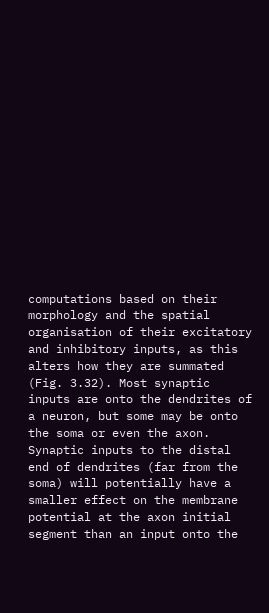computations based on their morphology and the spatial organisation of their excitatory and inhibitory inputs, as this alters how they are summated (Fig. 3.32). Most synaptic inputs are onto the dendrites of a neuron, but some may be onto the soma or even the axon. Synaptic inputs to the distal end of dendrites (far from the soma) will potentially have a smaller effect on the membrane potential at the axon initial segment than an input onto the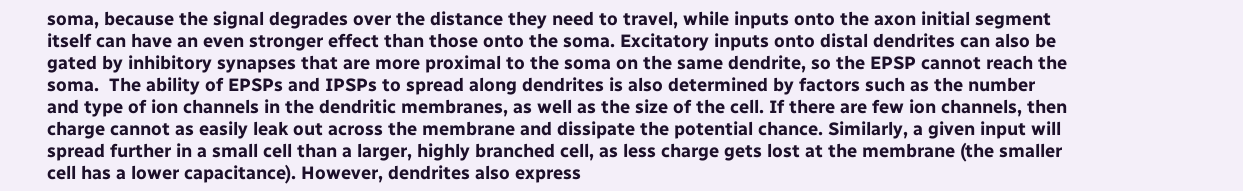soma, because the signal degrades over the distance they need to travel, while inputs onto the axon initial segment itself can have an even stronger effect than those onto the soma. Excitatory inputs onto distal dendrites can also be gated by inhibitory synapses that are more proximal to the soma on the same dendrite, so the EPSP cannot reach the soma.  The ability of EPSPs and IPSPs to spread along dendrites is also determined by factors such as the number and type of ion channels in the dendritic membranes, as well as the size of the cell. If there are few ion channels, then charge cannot as easily leak out across the membrane and dissipate the potential chance. Similarly, a given input will spread further in a small cell than a larger, highly branched cell, as less charge gets lost at the membrane (the smaller cell has a lower capacitance). However, dendrites also express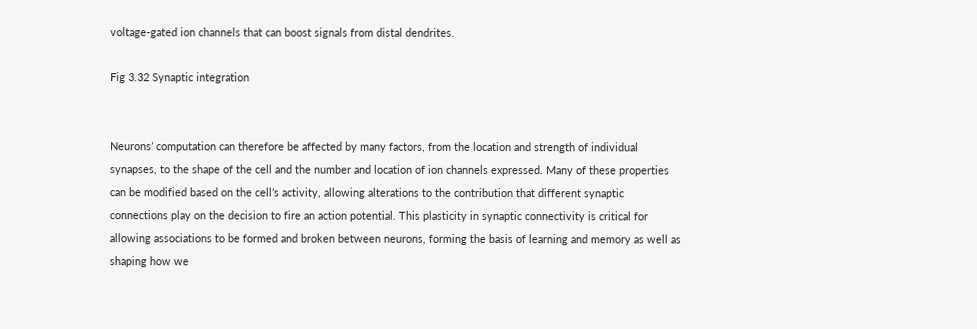voltage-gated ion channels that can boost signals from distal dendrites.

Fig 3.32 Synaptic integration


Neurons’ computation can therefore be affected by many factors, from the location and strength of individual synapses, to the shape of the cell and the number and location of ion channels expressed. Many of these properties can be modified based on the cell’s activity, allowing alterations to the contribution that different synaptic connections play on the decision to fire an action potential. This plasticity in synaptic connectivity is critical for allowing associations to be formed and broken between neurons, forming the basis of learning and memory as well as shaping how we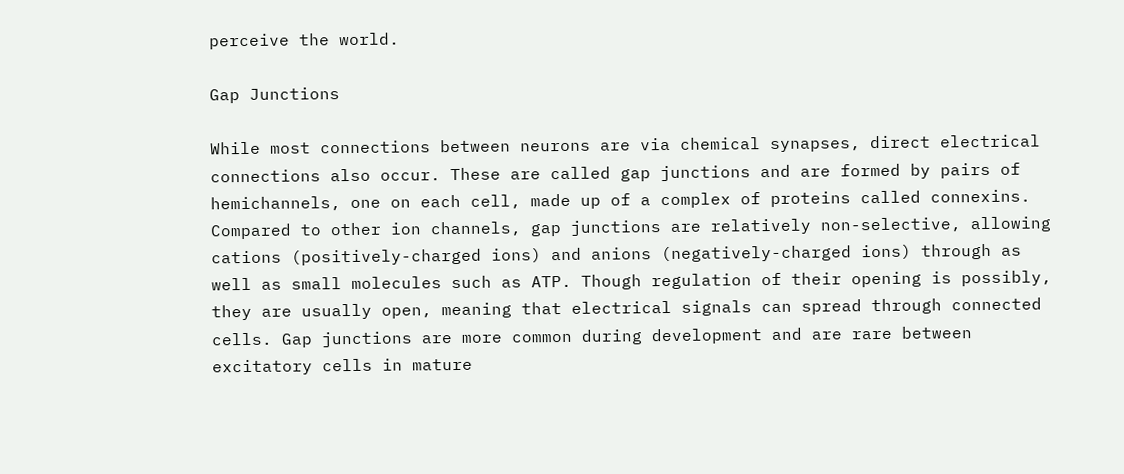perceive the world.

Gap Junctions

While most connections between neurons are via chemical synapses, direct electrical connections also occur. These are called gap junctions and are formed by pairs of hemichannels, one on each cell, made up of a complex of proteins called connexins. Compared to other ion channels, gap junctions are relatively non-selective, allowing cations (positively-charged ions) and anions (negatively-charged ions) through as well as small molecules such as ATP. Though regulation of their opening is possibly, they are usually open, meaning that electrical signals can spread through connected cells. Gap junctions are more common during development and are rare between excitatory cells in mature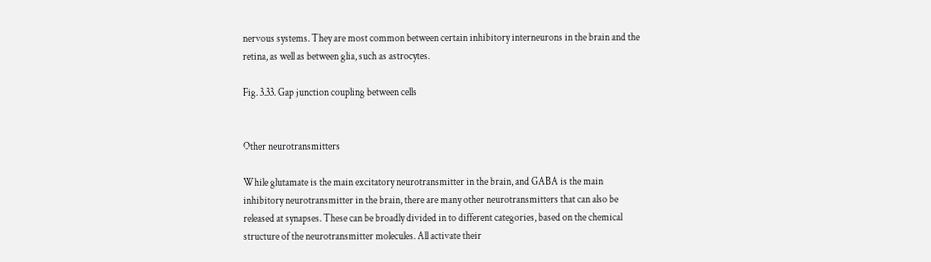nervous systems. They are most common between certain inhibitory interneurons in the brain and the retina, as well as between glia, such as astrocytes.

Fig. 3.33. Gap junction coupling between cells


Other neurotransmitters

While glutamate is the main excitatory neurotransmitter in the brain, and GABA is the main inhibitory neurotransmitter in the brain, there are many other neurotransmitters that can also be released at synapses. These can be broadly divided in to different categories, based on the chemical structure of the neurotransmitter molecules. All activate their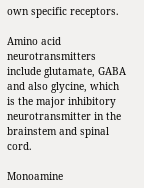own specific receptors.

Amino acid neurotransmitters include glutamate, GABA and also glycine, which is the major inhibitory neurotransmitter in the brainstem and spinal cord.

Monoamine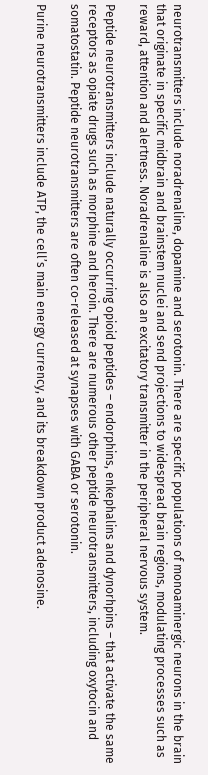neurotransmitters include noradrenaline, dopamine and serotonin. There are specific populations of monoaminergic neurons in the brain that originate in specific midbrain and brainstem nuclei and send projections to widespread brain regions, modulating processes such as reward, attention and alertness. Noradrenaline is also an excitatory transmitter in the peripheral nervous system.

Peptide neurotransmitters include naturally occurring opioid peptides – endorphins, enkephalins and dynorhpins – that activate the same receptors as opiate drugs such as morphine and heroin. There are numerous other peptide neurotransmitters, including oxytocin and somatostatin. Peptide neurotransmitters are often co-released at synapses with GABA or serotonin.

Purine neurotransmitters include ATP, the cell’s main energy currency, and its breakdown product adenosine.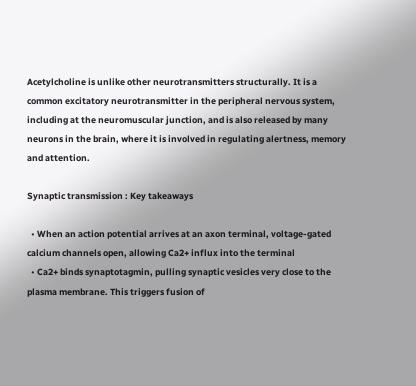Acetylcholine is unlike other neurotransmitters structurally. It is a common excitatory neurotransmitter in the peripheral nervous system, including at the neuromuscular junction, and is also released by many neurons in the brain, where it is involved in regulating alertness, memory and attention.

Synaptic transmission : Key takeaways

  • When an action potential arrives at an axon terminal, voltage-gated calcium channels open, allowing Ca2+ influx into the terminal
  • Ca2+ binds synaptotagmin, pulling synaptic vesicles very close to the plasma membrane. This triggers fusion of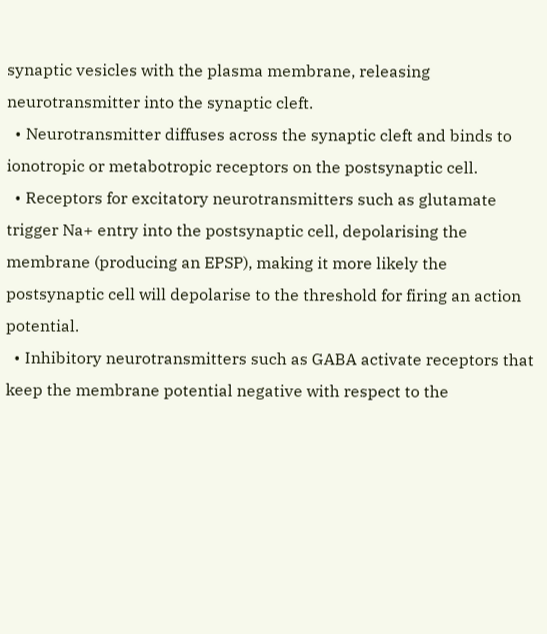synaptic vesicles with the plasma membrane, releasing neurotransmitter into the synaptic cleft.
  • Neurotransmitter diffuses across the synaptic cleft and binds to ionotropic or metabotropic receptors on the postsynaptic cell.
  • Receptors for excitatory neurotransmitters such as glutamate trigger Na+ entry into the postsynaptic cell, depolarising the membrane (producing an EPSP), making it more likely the postsynaptic cell will depolarise to the threshold for firing an action potential.
  • Inhibitory neurotransmitters such as GABA activate receptors that keep the membrane potential negative with respect to the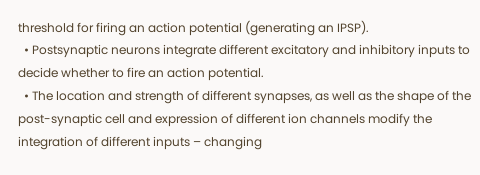threshold for firing an action potential (generating an IPSP).
  • Postsynaptic neurons integrate different excitatory and inhibitory inputs to decide whether to fire an action potential.
  • The location and strength of different synapses, as well as the shape of the post-synaptic cell and expression of different ion channels modify the integration of different inputs – changing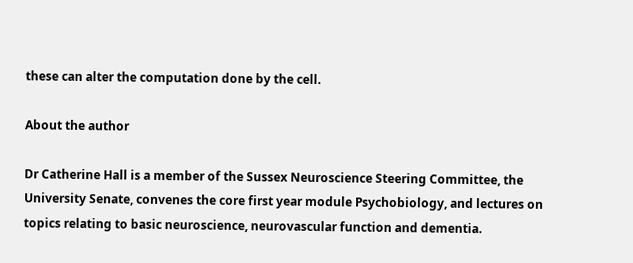these can alter the computation done by the cell.

About the author

Dr Catherine Hall is a member of the Sussex Neuroscience Steering Committee, the University Senate, convenes the core first year module Psychobiology, and lectures on topics relating to basic neuroscience, neurovascular function and dementia.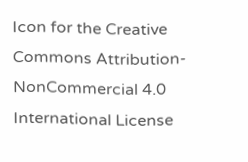Icon for the Creative Commons Attribution-NonCommercial 4.0 International License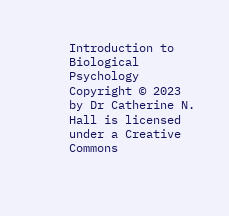Introduction to Biological Psychology Copyright © 2023 by Dr Catherine N. Hall is licensed under a Creative Commons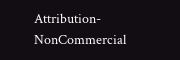Attribution-NonCommercial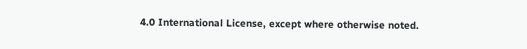4.0 International License, except where otherwise noted.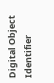Digital Object Identifier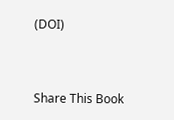(DOI)


Share This Book